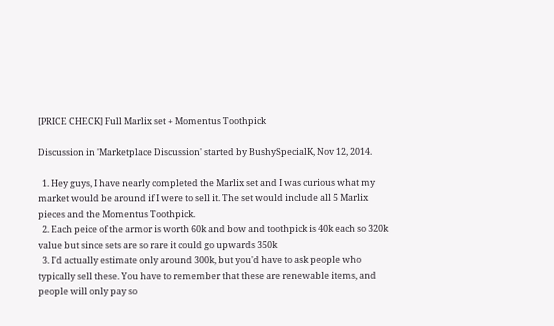[PRICE CHECK] Full Marlix set + Momentus Toothpick

Discussion in 'Marketplace Discussion' started by BushySpecialK, Nov 12, 2014.

  1. Hey guys, I have nearly completed the Marlix set and I was curious what my market would be around if I were to sell it. The set would include all 5 Marlix pieces and the Momentus Toothpick.
  2. Each peice of the armor is worth 60k and bow and toothpick is 40k each so 320k value but since sets are so rare it could go upwards 350k
  3. I'd actually estimate only around 300k, but you'd have to ask people who typically sell these. You have to remember that these are renewable items, and people will only pay so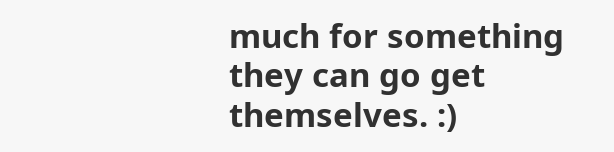much for something they can go get themselves. :)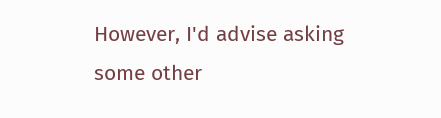However, I'd advise asking some other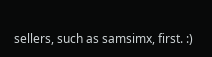sellers, such as samsimx, first. :)